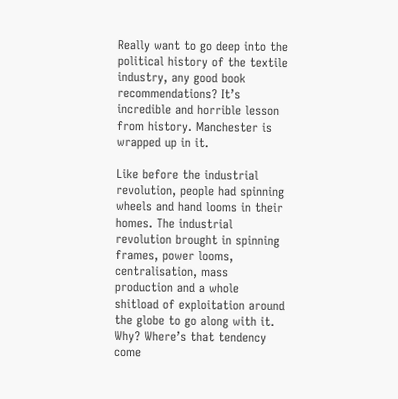Really want to go deep into the political history of the textile industry, any good book recommendations? It’s incredible and horrible lesson from history. Manchester is wrapped up in it.

Like before the industrial revolution, people had spinning wheels and hand looms in their homes. The industrial revolution brought in spinning frames, power looms, centralisation, mass production and a whole shitload of exploitation around the globe to go along with it. Why? Where’s that tendency come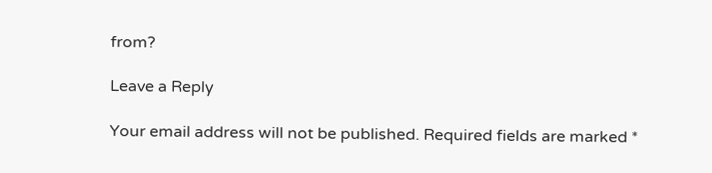from?

Leave a Reply

Your email address will not be published. Required fields are marked *